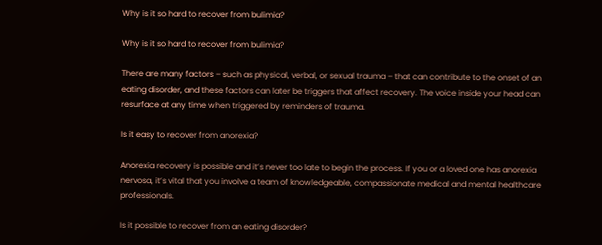Why is it so hard to recover from bulimia?

Why is it so hard to recover from bulimia?

There are many factors – such as physical, verbal, or sexual trauma – that can contribute to the onset of an eating disorder, and these factors can later be triggers that affect recovery. The voice inside your head can resurface at any time when triggered by reminders of trauma.

Is it easy to recover from anorexia?

Anorexia recovery is possible and it’s never too late to begin the process. If you or a loved one has anorexia nervosa, it’s vital that you involve a team of knowledgeable, compassionate medical and mental healthcare professionals.

Is it possible to recover from an eating disorder?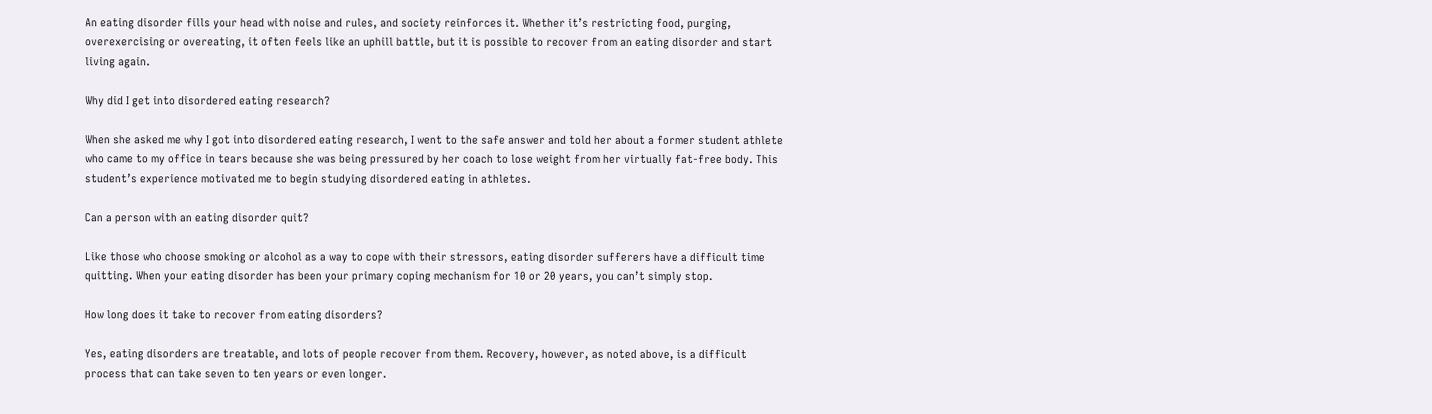An eating disorder fills your head with noise and rules, and society reinforces it. Whether it’s restricting food, purging, overexercising or overeating, it often feels like an uphill battle, but it is possible to recover from an eating disorder and start living again.

Why did I get into disordered eating research?

When she asked me why I got into disordered eating research, I went to the safe answer and told her about a former student athlete who came to my office in tears because she was being pressured by her coach to lose weight from her virtually fat-free body. This student’s experience motivated me to begin studying disordered eating in athletes.

Can a person with an eating disorder quit?

Like those who choose smoking or alcohol as a way to cope with their stressors, eating disorder sufferers have a difficult time quitting. When your eating disorder has been your primary coping mechanism for 10 or 20 years, you can’t simply stop.

How long does it take to recover from eating disorders?

Yes, eating disorders are treatable, and lots of people recover from them. Recovery, however, as noted above, is a difficult process that can take seven to ten years or even longer.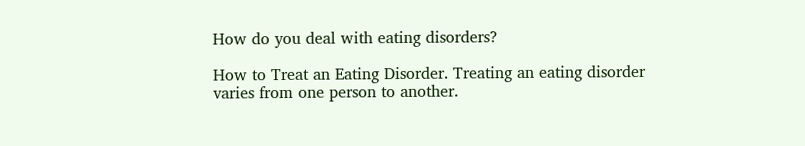How do you deal with eating disorders?

How to Treat an Eating Disorder. Treating an eating disorder varies from one person to another.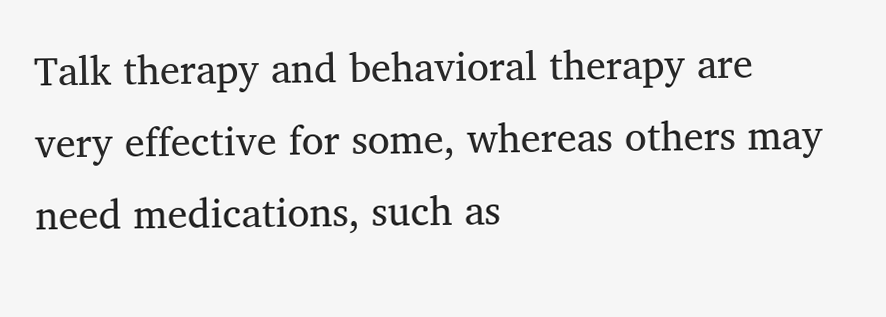Talk therapy and behavioral therapy are very effective for some, whereas others may need medications, such as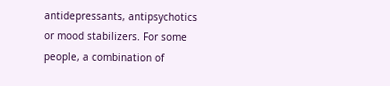antidepressants, antipsychotics or mood stabilizers. For some people, a combination of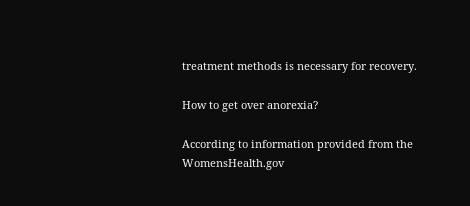treatment methods is necessary for recovery.

How to get over anorexia?

According to information provided from the WomensHealth.gov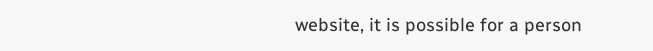website, it is possible for a person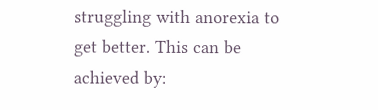struggling with anorexia to get better. This can be achieved by: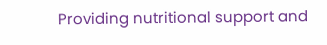Providing nutritional support and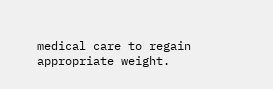medical care to regain appropriate weight.